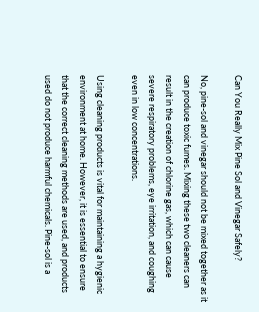Can You Really Mix Pine Sol and Vinegar Safely?

No, pine-sol and vinegar should not be mixed together as it can produce toxic fumes. Mixing these two cleaners can result in the creation of chlorine gas, which can cause severe respiratory problems, eye irritation, and coughing even in low concentrations.

Using cleaning products is vital for maintaining a hygienic environment at home. However, it is essential to ensure that the correct cleaning methods are used, and products used do not produce harmful chemicals. Pine-sol is a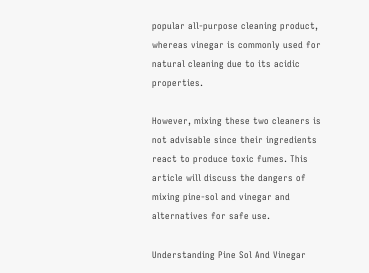popular all-purpose cleaning product, whereas vinegar is commonly used for natural cleaning due to its acidic properties.

However, mixing these two cleaners is not advisable since their ingredients react to produce toxic fumes. This article will discuss the dangers of mixing pine-sol and vinegar and alternatives for safe use.

Understanding Pine Sol And Vinegar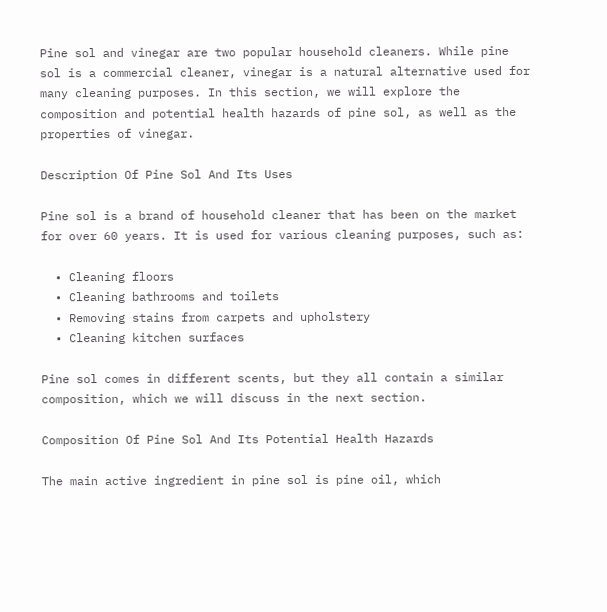Pine sol and vinegar are two popular household cleaners. While pine sol is a commercial cleaner, vinegar is a natural alternative used for many cleaning purposes. In this section, we will explore the composition and potential health hazards of pine sol, as well as the properties of vinegar.

Description Of Pine Sol And Its Uses

Pine sol is a brand of household cleaner that has been on the market for over 60 years. It is used for various cleaning purposes, such as:

  • Cleaning floors
  • Cleaning bathrooms and toilets
  • Removing stains from carpets and upholstery
  • Cleaning kitchen surfaces

Pine sol comes in different scents, but they all contain a similar composition, which we will discuss in the next section.

Composition Of Pine Sol And Its Potential Health Hazards

The main active ingredient in pine sol is pine oil, which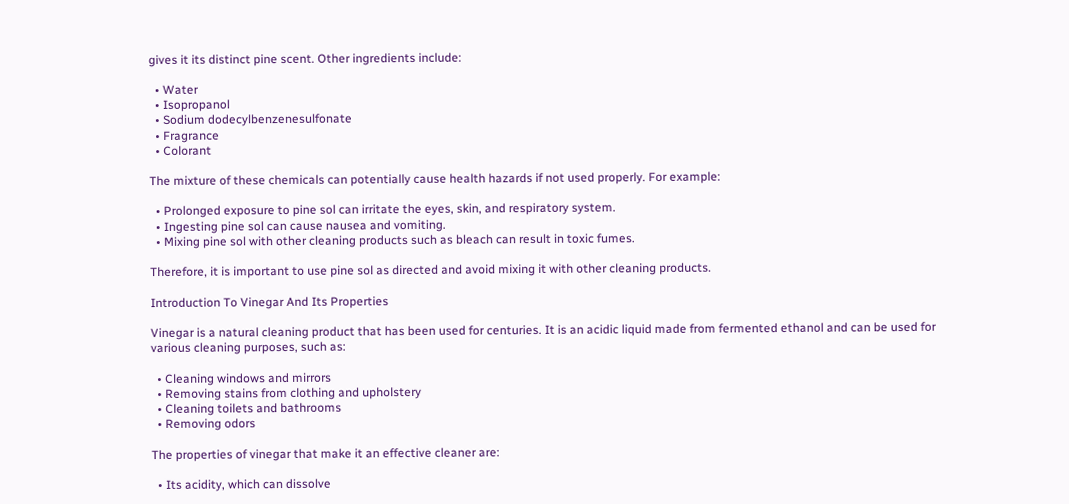gives it its distinct pine scent. Other ingredients include:

  • Water
  • Isopropanol
  • Sodium dodecylbenzenesulfonate
  • Fragrance
  • Colorant

The mixture of these chemicals can potentially cause health hazards if not used properly. For example:

  • Prolonged exposure to pine sol can irritate the eyes, skin, and respiratory system.
  • Ingesting pine sol can cause nausea and vomiting.
  • Mixing pine sol with other cleaning products such as bleach can result in toxic fumes.

Therefore, it is important to use pine sol as directed and avoid mixing it with other cleaning products.

Introduction To Vinegar And Its Properties

Vinegar is a natural cleaning product that has been used for centuries. It is an acidic liquid made from fermented ethanol and can be used for various cleaning purposes, such as:

  • Cleaning windows and mirrors
  • Removing stains from clothing and upholstery
  • Cleaning toilets and bathrooms
  • Removing odors

The properties of vinegar that make it an effective cleaner are:

  • Its acidity, which can dissolve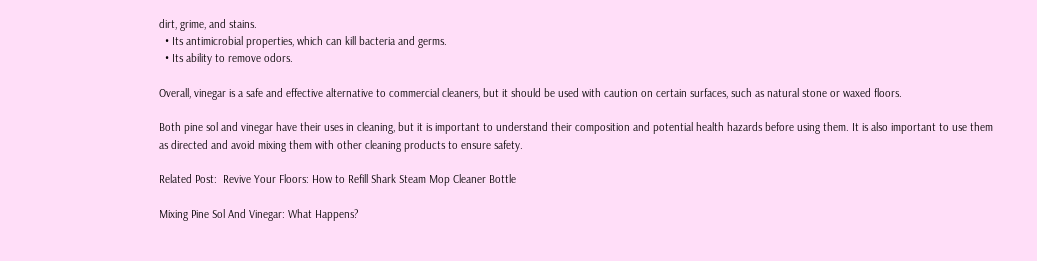dirt, grime, and stains.
  • Its antimicrobial properties, which can kill bacteria and germs.
  • Its ability to remove odors.

Overall, vinegar is a safe and effective alternative to commercial cleaners, but it should be used with caution on certain surfaces, such as natural stone or waxed floors.

Both pine sol and vinegar have their uses in cleaning, but it is important to understand their composition and potential health hazards before using them. It is also important to use them as directed and avoid mixing them with other cleaning products to ensure safety.

Related Post:  Revive Your Floors: How to Refill Shark Steam Mop Cleaner Bottle

Mixing Pine Sol And Vinegar: What Happens?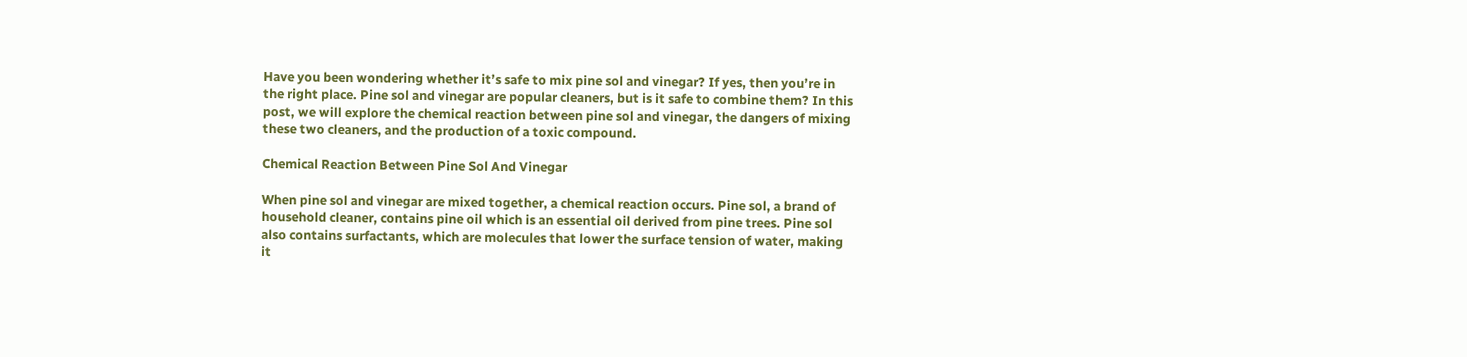Have you been wondering whether it’s safe to mix pine sol and vinegar? If yes, then you’re in the right place. Pine sol and vinegar are popular cleaners, but is it safe to combine them? In this post, we will explore the chemical reaction between pine sol and vinegar, the dangers of mixing these two cleaners, and the production of a toxic compound.

Chemical Reaction Between Pine Sol And Vinegar

When pine sol and vinegar are mixed together, a chemical reaction occurs. Pine sol, a brand of household cleaner, contains pine oil which is an essential oil derived from pine trees. Pine sol also contains surfactants, which are molecules that lower the surface tension of water, making it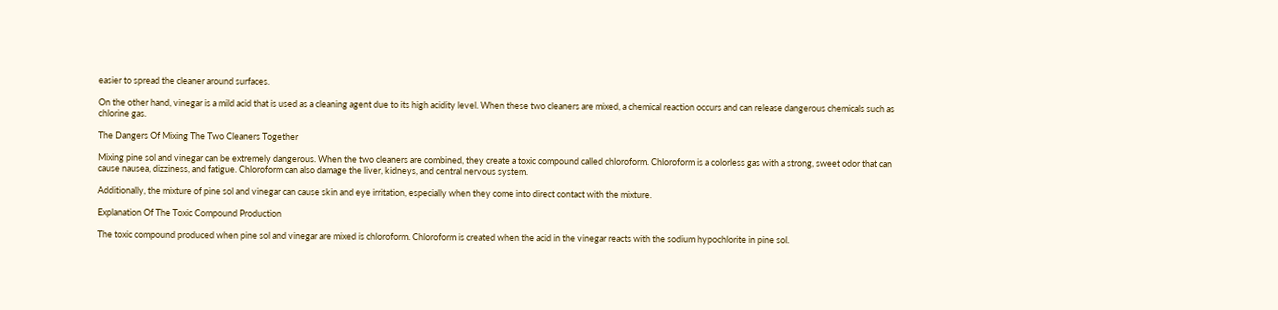easier to spread the cleaner around surfaces.

On the other hand, vinegar is a mild acid that is used as a cleaning agent due to its high acidity level. When these two cleaners are mixed, a chemical reaction occurs and can release dangerous chemicals such as chlorine gas.

The Dangers Of Mixing The Two Cleaners Together

Mixing pine sol and vinegar can be extremely dangerous. When the two cleaners are combined, they create a toxic compound called chloroform. Chloroform is a colorless gas with a strong, sweet odor that can cause nausea, dizziness, and fatigue. Chloroform can also damage the liver, kidneys, and central nervous system.

Additionally, the mixture of pine sol and vinegar can cause skin and eye irritation, especially when they come into direct contact with the mixture.

Explanation Of The Toxic Compound Production

The toxic compound produced when pine sol and vinegar are mixed is chloroform. Chloroform is created when the acid in the vinegar reacts with the sodium hypochlorite in pine sol.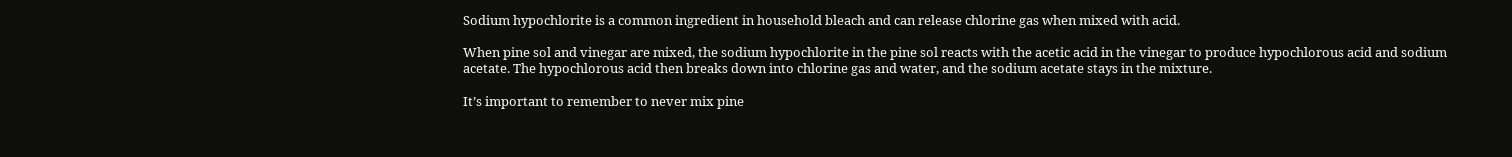Sodium hypochlorite is a common ingredient in household bleach and can release chlorine gas when mixed with acid.

When pine sol and vinegar are mixed, the sodium hypochlorite in the pine sol reacts with the acetic acid in the vinegar to produce hypochlorous acid and sodium acetate. The hypochlorous acid then breaks down into chlorine gas and water, and the sodium acetate stays in the mixture.

It’s important to remember to never mix pine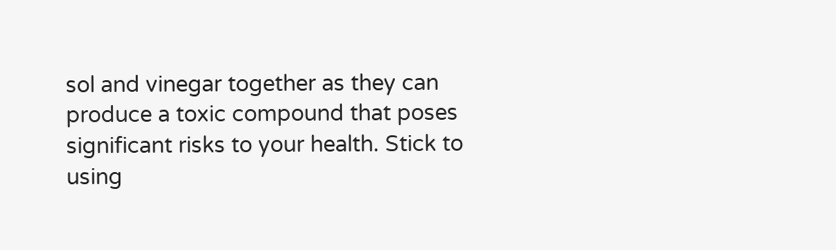sol and vinegar together as they can produce a toxic compound that poses significant risks to your health. Stick to using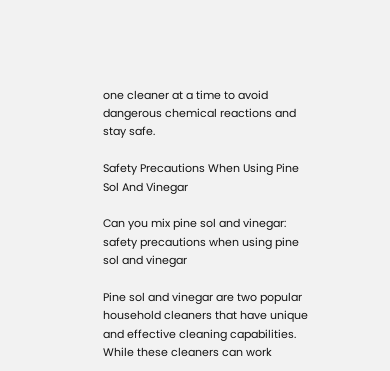one cleaner at a time to avoid dangerous chemical reactions and stay safe.

Safety Precautions When Using Pine Sol And Vinegar

Can you mix pine sol and vinegar: safety precautions when using pine sol and vinegar

Pine sol and vinegar are two popular household cleaners that have unique and effective cleaning capabilities. While these cleaners can work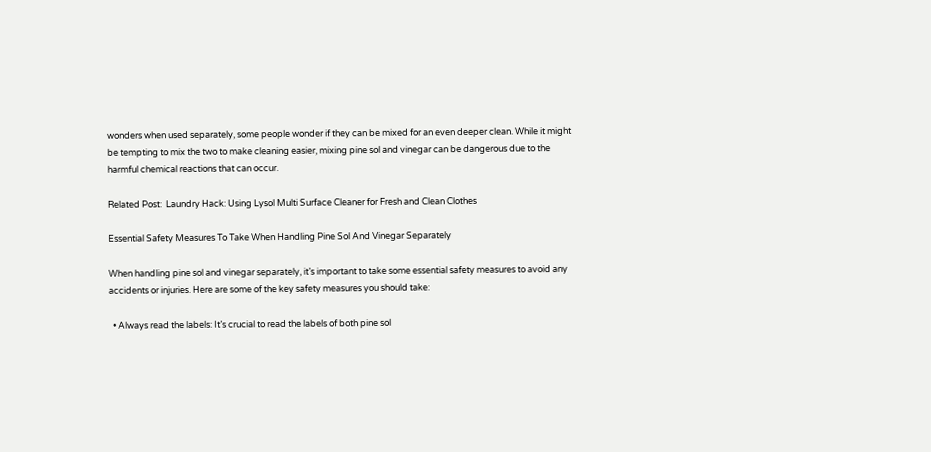wonders when used separately, some people wonder if they can be mixed for an even deeper clean. While it might be tempting to mix the two to make cleaning easier, mixing pine sol and vinegar can be dangerous due to the harmful chemical reactions that can occur.

Related Post:  Laundry Hack: Using Lysol Multi Surface Cleaner for Fresh and Clean Clothes

Essential Safety Measures To Take When Handling Pine Sol And Vinegar Separately

When handling pine sol and vinegar separately, it’s important to take some essential safety measures to avoid any accidents or injuries. Here are some of the key safety measures you should take:

  • Always read the labels: It’s crucial to read the labels of both pine sol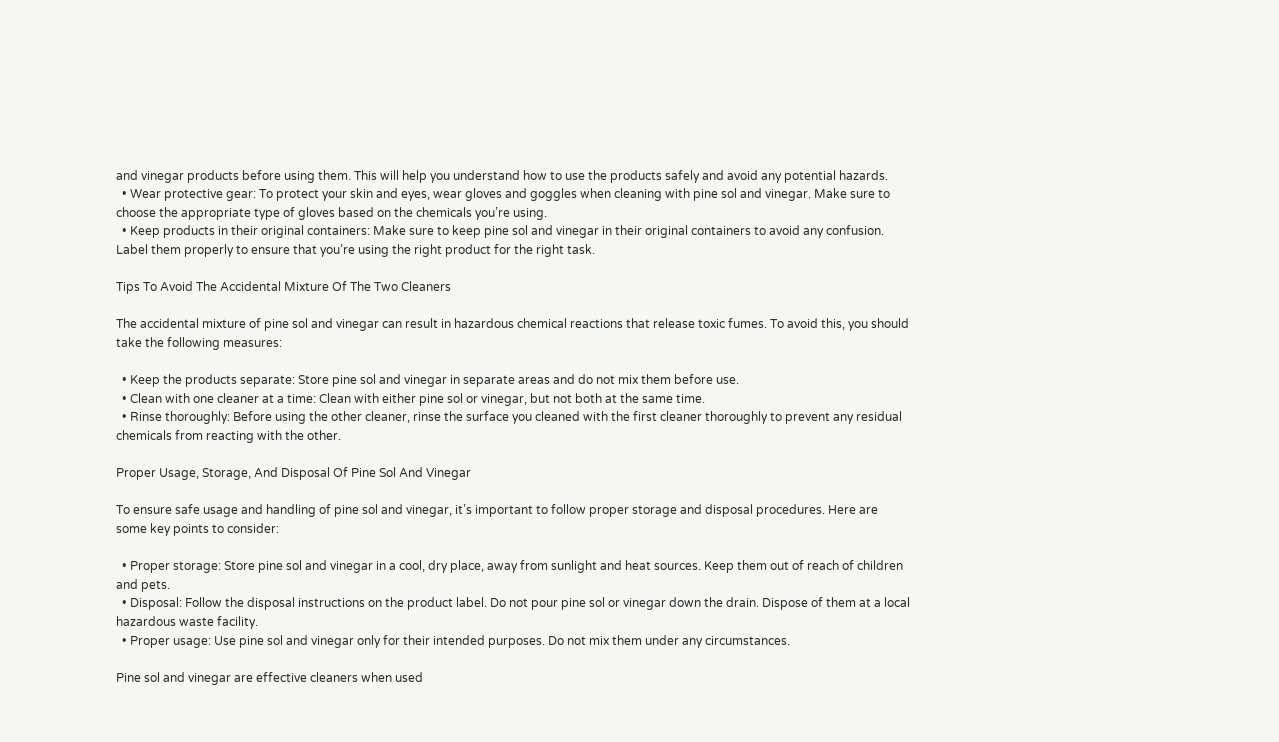and vinegar products before using them. This will help you understand how to use the products safely and avoid any potential hazards.
  • Wear protective gear: To protect your skin and eyes, wear gloves and goggles when cleaning with pine sol and vinegar. Make sure to choose the appropriate type of gloves based on the chemicals you’re using.
  • Keep products in their original containers: Make sure to keep pine sol and vinegar in their original containers to avoid any confusion. Label them properly to ensure that you’re using the right product for the right task.

Tips To Avoid The Accidental Mixture Of The Two Cleaners

The accidental mixture of pine sol and vinegar can result in hazardous chemical reactions that release toxic fumes. To avoid this, you should take the following measures:

  • Keep the products separate: Store pine sol and vinegar in separate areas and do not mix them before use.
  • Clean with one cleaner at a time: Clean with either pine sol or vinegar, but not both at the same time.
  • Rinse thoroughly: Before using the other cleaner, rinse the surface you cleaned with the first cleaner thoroughly to prevent any residual chemicals from reacting with the other.

Proper Usage, Storage, And Disposal Of Pine Sol And Vinegar

To ensure safe usage and handling of pine sol and vinegar, it’s important to follow proper storage and disposal procedures. Here are some key points to consider:

  • Proper storage: Store pine sol and vinegar in a cool, dry place, away from sunlight and heat sources. Keep them out of reach of children and pets.
  • Disposal: Follow the disposal instructions on the product label. Do not pour pine sol or vinegar down the drain. Dispose of them at a local hazardous waste facility.
  • Proper usage: Use pine sol and vinegar only for their intended purposes. Do not mix them under any circumstances.

Pine sol and vinegar are effective cleaners when used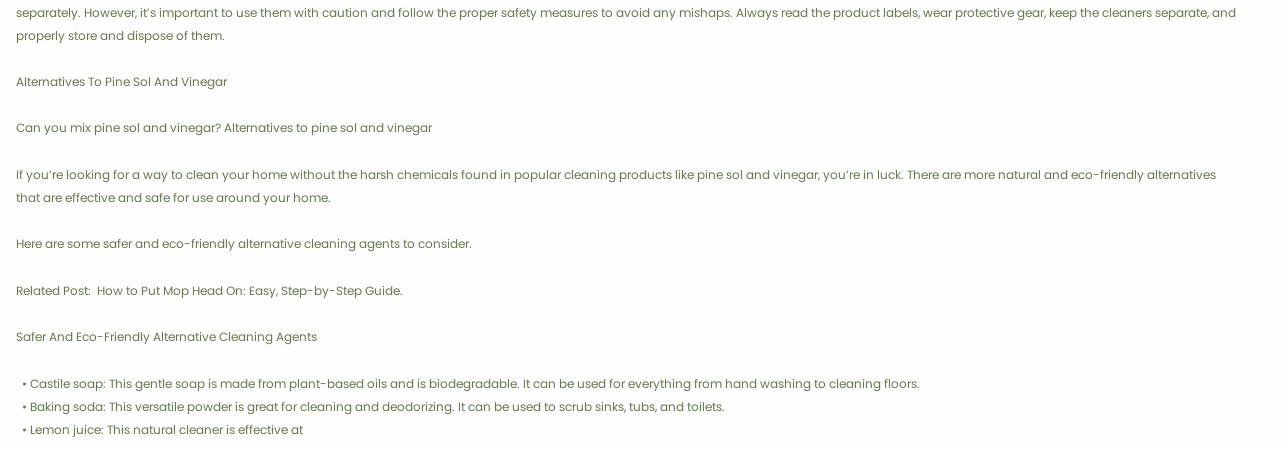separately. However, it’s important to use them with caution and follow the proper safety measures to avoid any mishaps. Always read the product labels, wear protective gear, keep the cleaners separate, and properly store and dispose of them.

Alternatives To Pine Sol And Vinegar

Can you mix pine sol and vinegar? Alternatives to pine sol and vinegar

If you’re looking for a way to clean your home without the harsh chemicals found in popular cleaning products like pine sol and vinegar, you’re in luck. There are more natural and eco-friendly alternatives that are effective and safe for use around your home.

Here are some safer and eco-friendly alternative cleaning agents to consider.

Related Post:  How to Put Mop Head On: Easy, Step-by-Step Guide.

Safer And Eco-Friendly Alternative Cleaning Agents

  • Castile soap: This gentle soap is made from plant-based oils and is biodegradable. It can be used for everything from hand washing to cleaning floors.
  • Baking soda: This versatile powder is great for cleaning and deodorizing. It can be used to scrub sinks, tubs, and toilets.
  • Lemon juice: This natural cleaner is effective at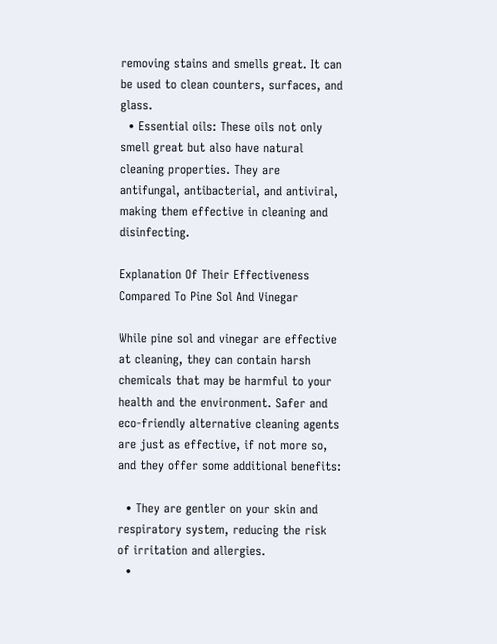removing stains and smells great. It can be used to clean counters, surfaces, and glass.
  • Essential oils: These oils not only smell great but also have natural cleaning properties. They are antifungal, antibacterial, and antiviral, making them effective in cleaning and disinfecting.

Explanation Of Their Effectiveness Compared To Pine Sol And Vinegar

While pine sol and vinegar are effective at cleaning, they can contain harsh chemicals that may be harmful to your health and the environment. Safer and eco-friendly alternative cleaning agents are just as effective, if not more so, and they offer some additional benefits:

  • They are gentler on your skin and respiratory system, reducing the risk of irritation and allergies.
  •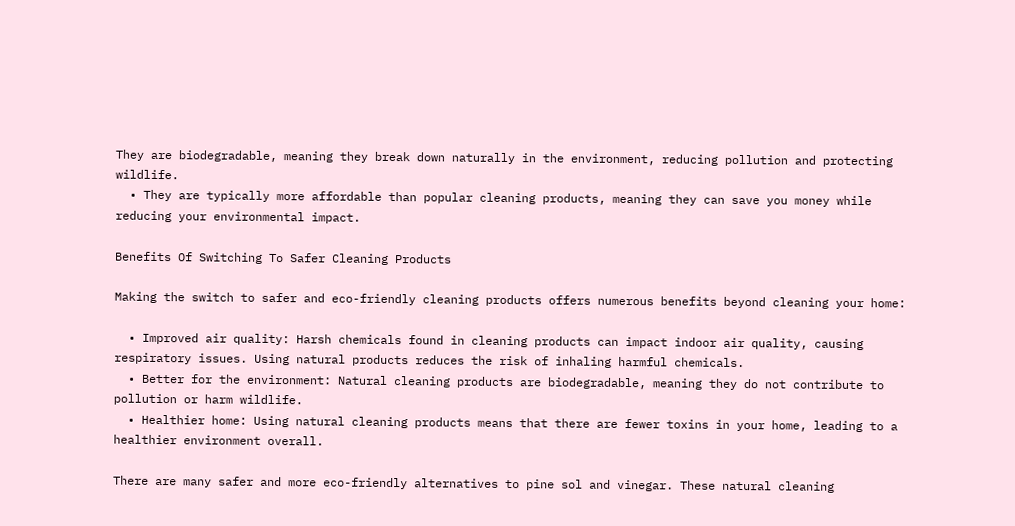They are biodegradable, meaning they break down naturally in the environment, reducing pollution and protecting wildlife.
  • They are typically more affordable than popular cleaning products, meaning they can save you money while reducing your environmental impact.

Benefits Of Switching To Safer Cleaning Products

Making the switch to safer and eco-friendly cleaning products offers numerous benefits beyond cleaning your home:

  • Improved air quality: Harsh chemicals found in cleaning products can impact indoor air quality, causing respiratory issues. Using natural products reduces the risk of inhaling harmful chemicals.
  • Better for the environment: Natural cleaning products are biodegradable, meaning they do not contribute to pollution or harm wildlife.
  • Healthier home: Using natural cleaning products means that there are fewer toxins in your home, leading to a healthier environment overall.

There are many safer and more eco-friendly alternatives to pine sol and vinegar. These natural cleaning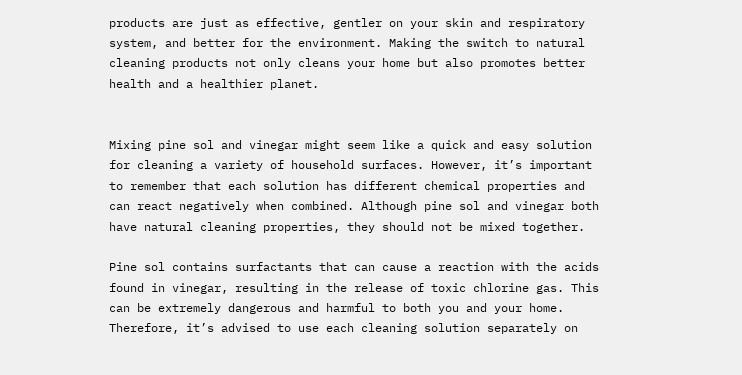products are just as effective, gentler on your skin and respiratory system, and better for the environment. Making the switch to natural cleaning products not only cleans your home but also promotes better health and a healthier planet.


Mixing pine sol and vinegar might seem like a quick and easy solution for cleaning a variety of household surfaces. However, it’s important to remember that each solution has different chemical properties and can react negatively when combined. Although pine sol and vinegar both have natural cleaning properties, they should not be mixed together.

Pine sol contains surfactants that can cause a reaction with the acids found in vinegar, resulting in the release of toxic chlorine gas. This can be extremely dangerous and harmful to both you and your home. Therefore, it’s advised to use each cleaning solution separately on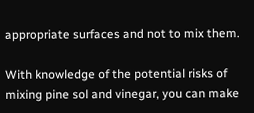appropriate surfaces and not to mix them.

With knowledge of the potential risks of mixing pine sol and vinegar, you can make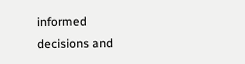informed decisions and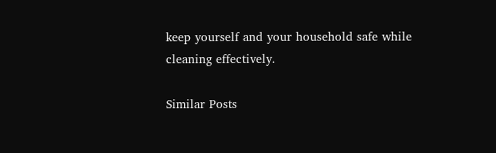keep yourself and your household safe while cleaning effectively.

Similar Posts